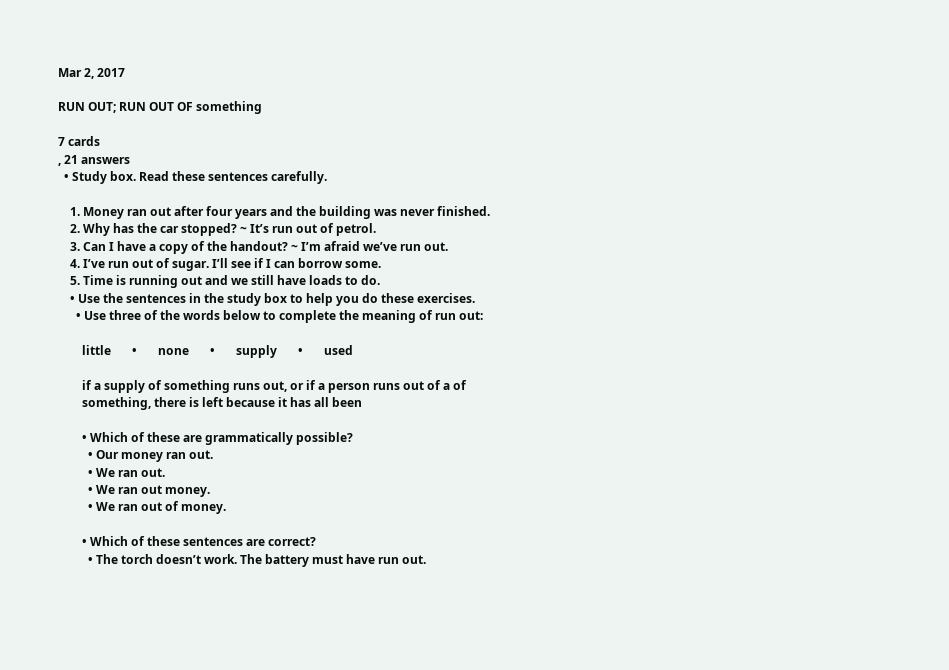Mar 2, 2017

RUN OUT; RUN OUT OF something

7 cards
, 21 answers
  • Study box. Read these sentences carefully.

    1. Money ran out after four years and the building was never finished.
    2. Why has the car stopped? ~ It’s run out of petrol.
    3. Can I have a copy of the handout? ~ I’m afraid we’ve run out.
    4. I’ve run out of sugar. I’ll see if I can borrow some.
    5. Time is running out and we still have loads to do.
    • Use the sentences in the study box to help you do these exercises.
      • Use three of the words below to complete the meaning of run out:

        little       •       none       •       supply       •       used

        if a supply of something runs out, or if a person runs out of a of
        something, there is left because it has all been

        • Which of these are grammatically possible?
          • Our money ran out.
          • We ran out.
          • We ran out money.
          • We ran out of money.

        • Which of these sentences are correct?
          • The torch doesn’t work. The battery must have run out.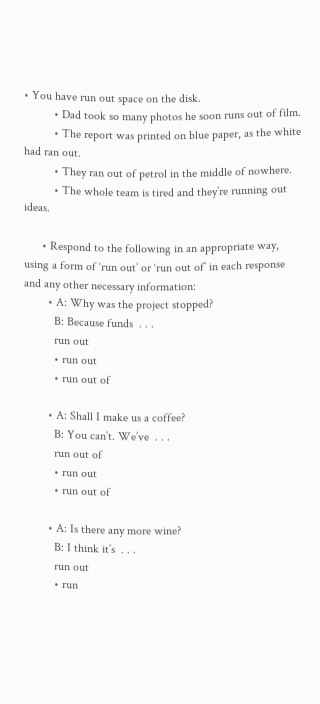• You have run out space on the disk.
          • Dad took so many photos he soon runs out of film.
          • The report was printed on blue paper, as the white had ran out.
          • They ran out of petrol in the middle of nowhere.
          • The whole team is tired and they’re running out ideas.

      • Respond to the following in an appropriate way, using a form of ‘run out’ or ‘run out of’ in each response and any other necessary information:
        • A: Why was the project stopped?
          B: Because funds  . . .
          run out
          • run out
          • run out of

        • A: Shall I make us a coffee?
          B: You can’t. We’ve  . . .
          run out of
          • run out
          • run out of

        • A: Is there any more wine?
          B: I think it’s  . . .
          run out
          • run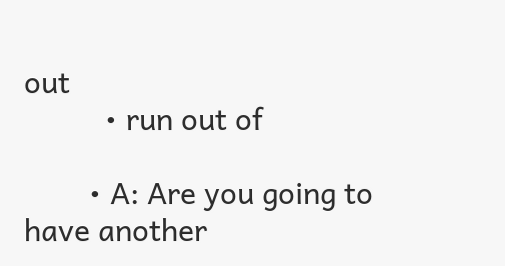out
          • run out of

        • A: Are you going to have another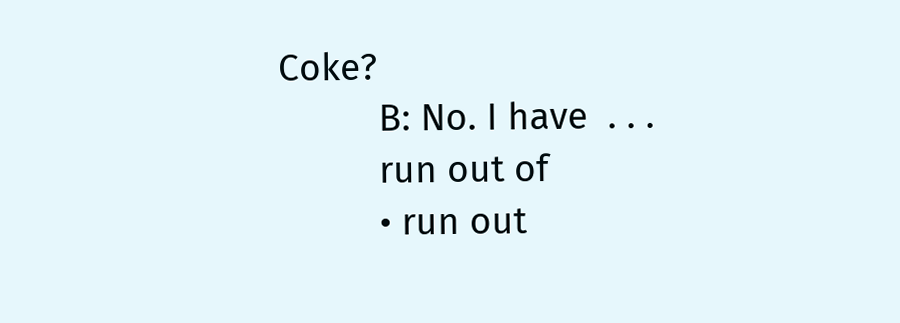Coke?
          B: No. I have  . . .
          run out of
          • run out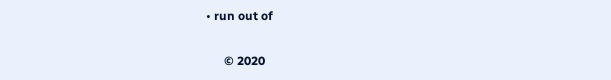• run out of

      © 2020